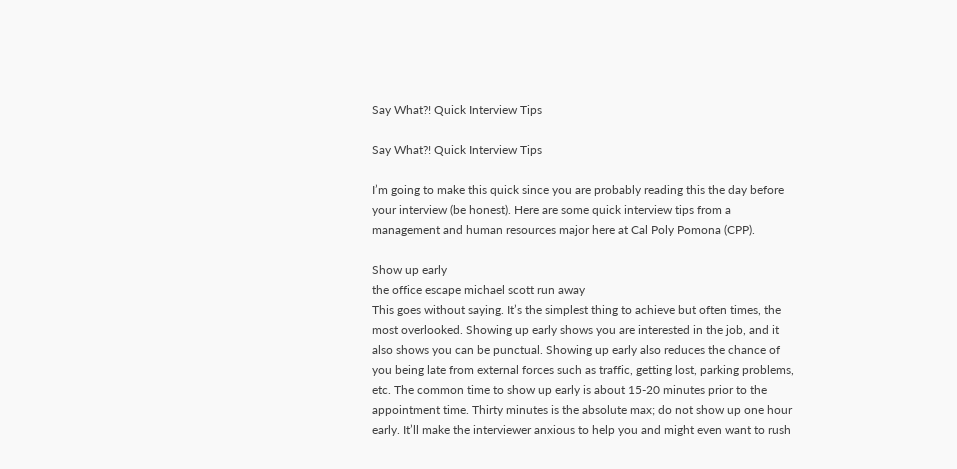Say What?! Quick Interview Tips

Say What?! Quick Interview Tips

I’m going to make this quick since you are probably reading this the day before your interview (be honest). Here are some quick interview tips from a management and human resources major here at Cal Poly Pomona (CPP).

Show up early
the office escape michael scott run away
This goes without saying. It’s the simplest thing to achieve but often times, the most overlooked. Showing up early shows you are interested in the job, and it also shows you can be punctual. Showing up early also reduces the chance of you being late from external forces such as traffic, getting lost, parking problems, etc. The common time to show up early is about 15-20 minutes prior to the appointment time. Thirty minutes is the absolute max; do not show up one hour early. It’ll make the interviewer anxious to help you and might even want to rush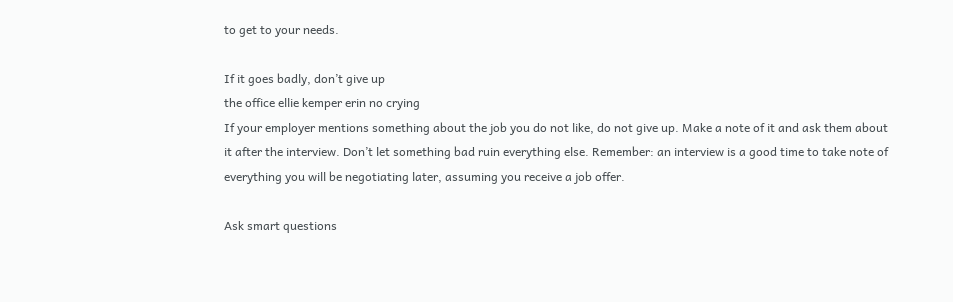to get to your needs.

If it goes badly, don’t give up
the office ellie kemper erin no crying
If your employer mentions something about the job you do not like, do not give up. Make a note of it and ask them about it after the interview. Don’t let something bad ruin everything else. Remember: an interview is a good time to take note of everything you will be negotiating later, assuming you receive a job offer.

Ask smart questions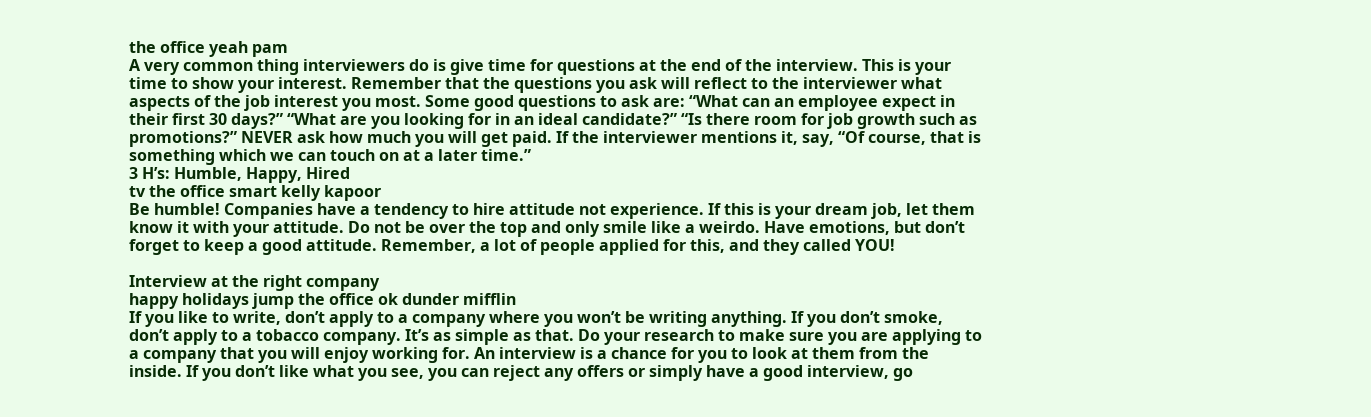the office yeah pam
A very common thing interviewers do is give time for questions at the end of the interview. This is your time to show your interest. Remember that the questions you ask will reflect to the interviewer what aspects of the job interest you most. Some good questions to ask are: “What can an employee expect in their first 30 days?” “What are you looking for in an ideal candidate?” “Is there room for job growth such as promotions?” NEVER ask how much you will get paid. If the interviewer mentions it, say, “Of course, that is something which we can touch on at a later time.”
3 H’s: Humble, Happy, Hired
tv the office smart kelly kapoor
Be humble! Companies have a tendency to hire attitude not experience. If this is your dream job, let them know it with your attitude. Do not be over the top and only smile like a weirdo. Have emotions, but don’t forget to keep a good attitude. Remember, a lot of people applied for this, and they called YOU!

Interview at the right company
happy holidays jump the office ok dunder mifflin
If you like to write, don’t apply to a company where you won’t be writing anything. If you don’t smoke, don’t apply to a tobacco company. It’s as simple as that. Do your research to make sure you are applying to a company that you will enjoy working for. An interview is a chance for you to look at them from the inside. If you don’t like what you see, you can reject any offers or simply have a good interview, go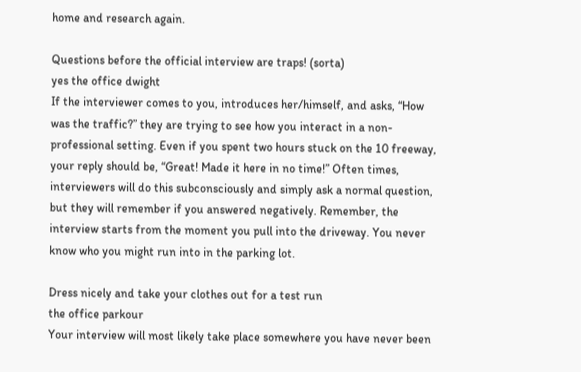home and research again.

Questions before the official interview are traps! (sorta)
yes the office dwight
If the interviewer comes to you, introduces her/himself, and asks, “How was the traffic?” they are trying to see how you interact in a non-professional setting. Even if you spent two hours stuck on the 10 freeway, your reply should be, “Great! Made it here in no time!” Often times, interviewers will do this subconsciously and simply ask a normal question, but they will remember if you answered negatively. Remember, the interview starts from the moment you pull into the driveway. You never know who you might run into in the parking lot.

Dress nicely and take your clothes out for a test run
the office parkour
Your interview will most likely take place somewhere you have never been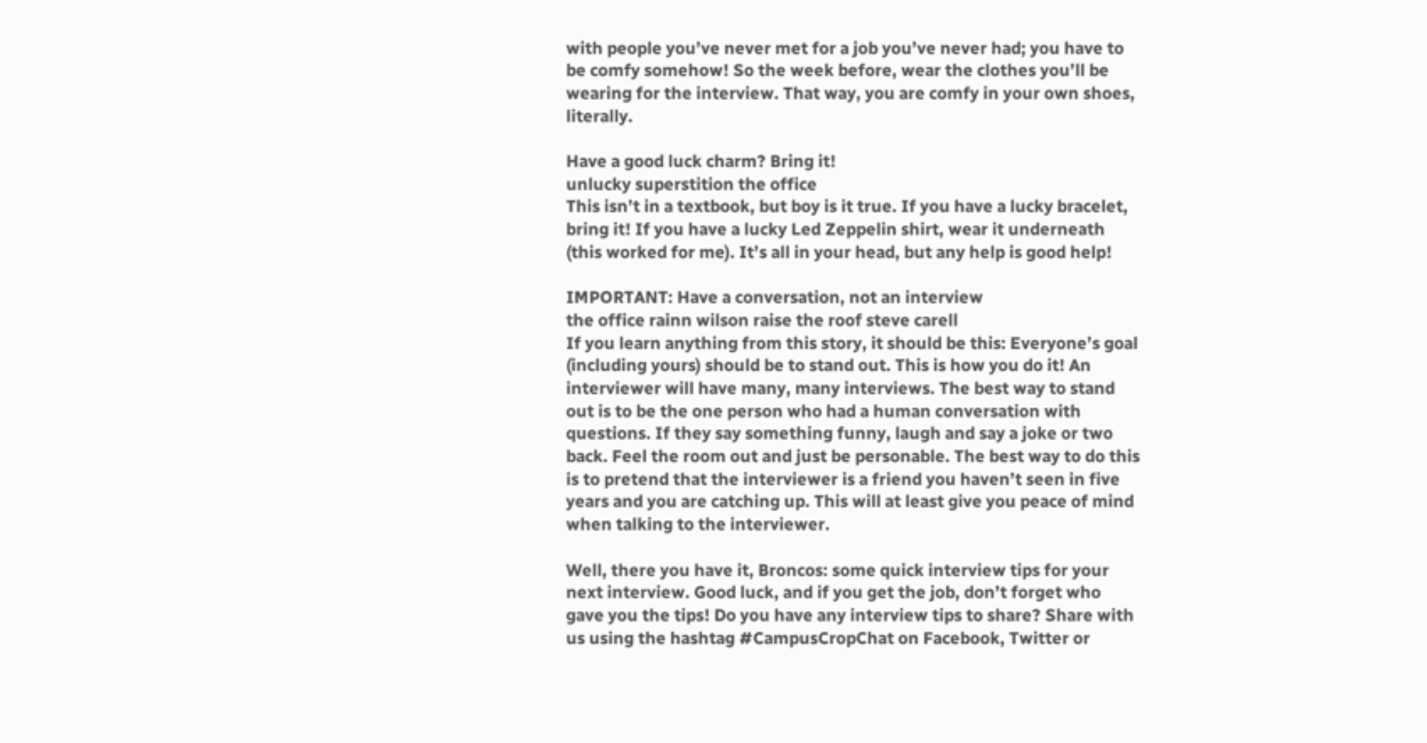with people you’ve never met for a job you’ve never had; you have to be comfy somehow! So the week before, wear the clothes you’ll be wearing for the interview. That way, you are comfy in your own shoes, literally.

Have a good luck charm? Bring it!
unlucky superstition the office
This isn’t in a textbook, but boy is it true. If you have a lucky bracelet, bring it! If you have a lucky Led Zeppelin shirt, wear it underneath (this worked for me). It’s all in your head, but any help is good help!

IMPORTANT: Have a conversation, not an interview
the office rainn wilson raise the roof steve carell
If you learn anything from this story, it should be this: Everyone’s goal (including yours) should be to stand out. This is how you do it! An interviewer will have many, many interviews. The best way to stand out is to be the one person who had a human conversation with questions. If they say something funny, laugh and say a joke or two back. Feel the room out and just be personable. The best way to do this is to pretend that the interviewer is a friend you haven’t seen in five years and you are catching up. This will at least give you peace of mind when talking to the interviewer.

Well, there you have it, Broncos: some quick interview tips for your next interview. Good luck, and if you get the job, don’t forget who gave you the tips! Do you have any interview tips to share? Share with us using the hashtag #CampusCropChat on Facebook, Twitter or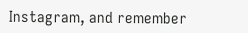Instagram, and remember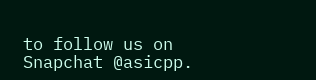to follow us on Snapchat @asicpp.